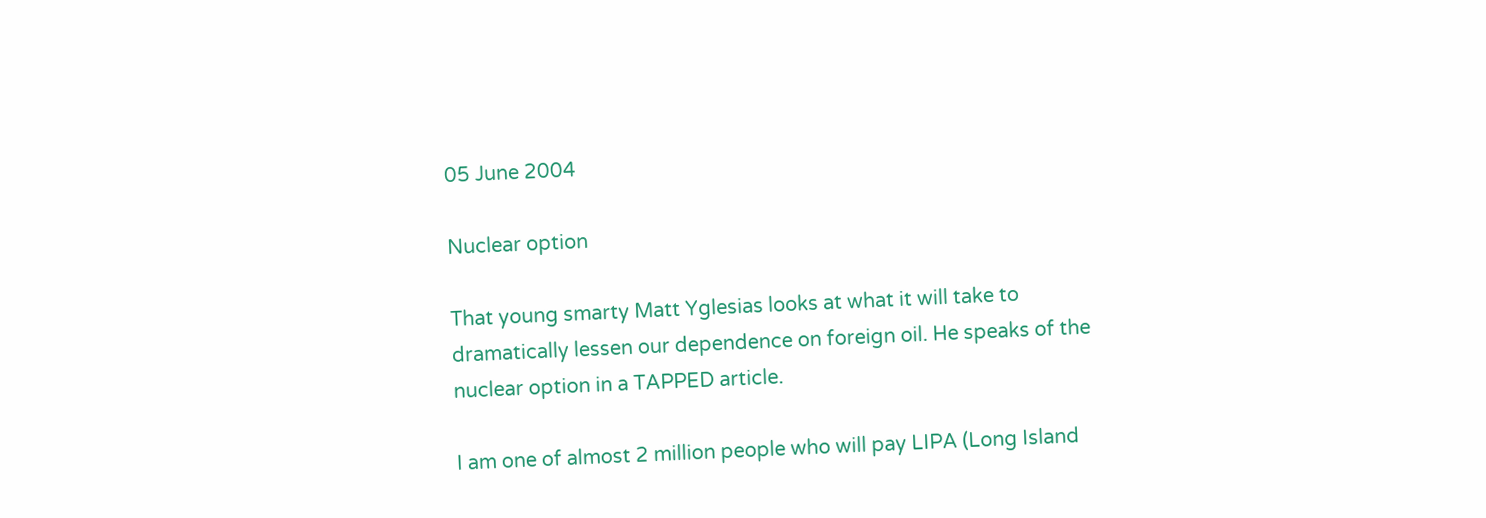05 June 2004

Nuclear option

That young smarty Matt Yglesias looks at what it will take to dramatically lessen our dependence on foreign oil. He speaks of the nuclear option in a TAPPED article.

I am one of almost 2 million people who will pay LIPA (Long Island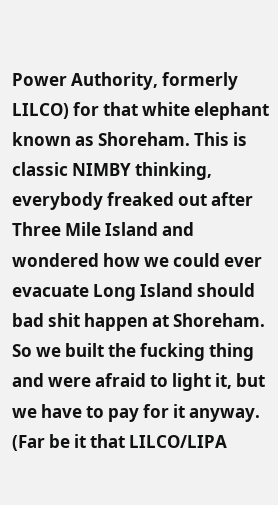Power Authority, formerly LILCO) for that white elephant known as Shoreham. This is classic NIMBY thinking, everybody freaked out after Three Mile Island and wondered how we could ever evacuate Long Island should bad shit happen at Shoreham. So we built the fucking thing and were afraid to light it, but we have to pay for it anyway. (Far be it that LILCO/LIPA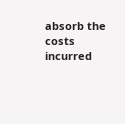absorb the costs incurred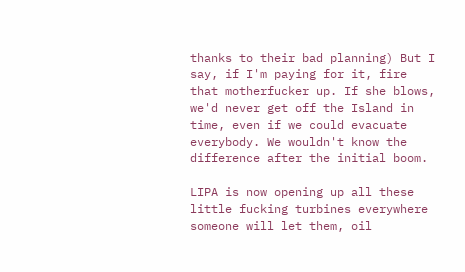thanks to their bad planning) But I say, if I'm paying for it, fire that motherfucker up. If she blows, we'd never get off the Island in time, even if we could evacuate everybody. We wouldn't know the difference after the initial boom.

LIPA is now opening up all these little fucking turbines everywhere someone will let them, oil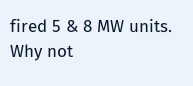fired 5 & 8 MW units. Why not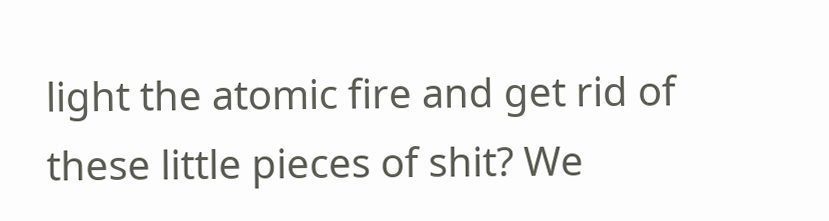light the atomic fire and get rid of these little pieces of shit? We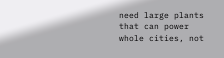need large plants that can power whole cities, not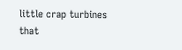little crap turbines that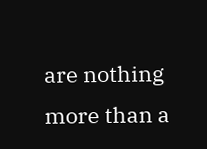are nothing more than a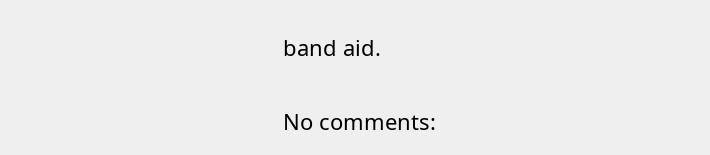band aid.

No comments: